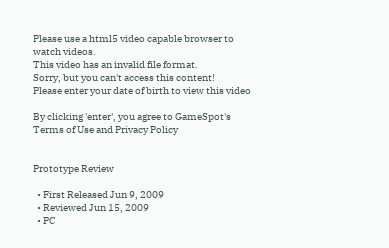Please use a html5 video capable browser to watch videos.
This video has an invalid file format.
Sorry, but you can't access this content!
Please enter your date of birth to view this video

By clicking 'enter', you agree to GameSpot's
Terms of Use and Privacy Policy


Prototype Review

  • First Released Jun 9, 2009
  • Reviewed Jun 15, 2009
  • PC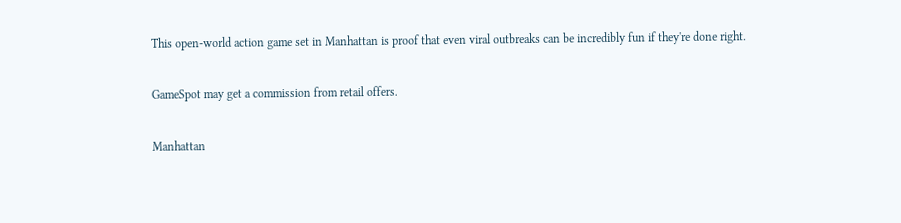This open-world action game set in Manhattan is proof that even viral outbreaks can be incredibly fun if they're done right.

GameSpot may get a commission from retail offers.

Manhattan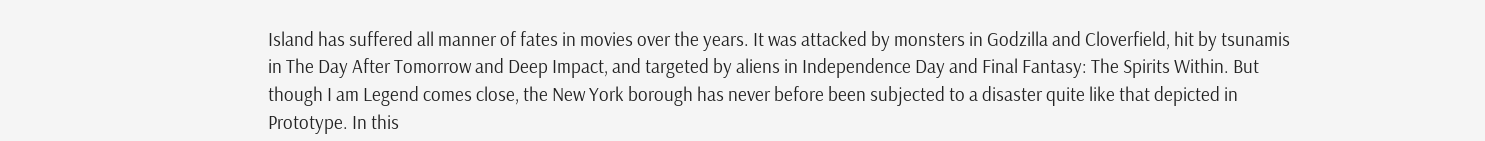Island has suffered all manner of fates in movies over the years. It was attacked by monsters in Godzilla and Cloverfield, hit by tsunamis in The Day After Tomorrow and Deep Impact, and targeted by aliens in Independence Day and Final Fantasy: The Spirits Within. But though I am Legend comes close, the New York borough has never before been subjected to a disaster quite like that depicted in Prototype. In this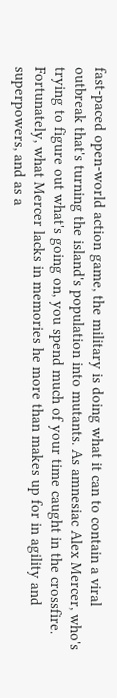fast-paced open-world action game, the military is doing what it can to contain a viral outbreak that's turning the island's population into mutants. As amnesiac Alex Mercer, who's trying to figure out what's going on, you spend much of your time caught in the crossfire. Fortunately, what Mercer lacks in memories he more than makes up for in agility and superpowers, and as a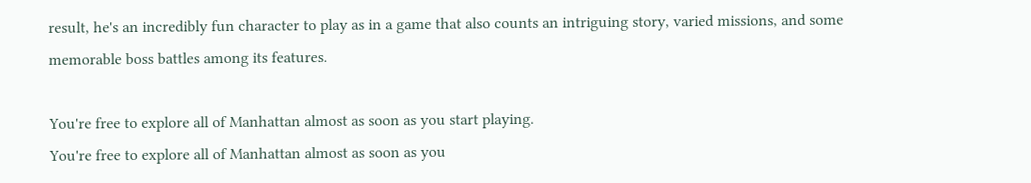result, he's an incredibly fun character to play as in a game that also counts an intriguing story, varied missions, and some memorable boss battles among its features.

You're free to explore all of Manhattan almost as soon as you start playing.
You're free to explore all of Manhattan almost as soon as you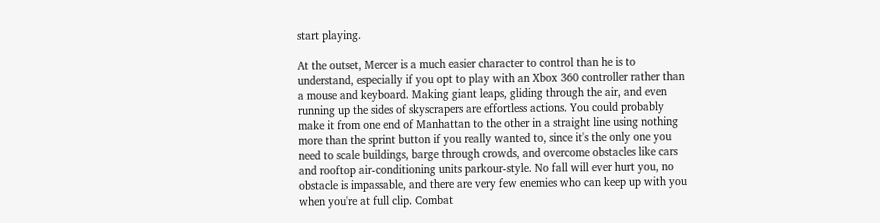start playing.

At the outset, Mercer is a much easier character to control than he is to understand, especially if you opt to play with an Xbox 360 controller rather than a mouse and keyboard. Making giant leaps, gliding through the air, and even running up the sides of skyscrapers are effortless actions. You could probably make it from one end of Manhattan to the other in a straight line using nothing more than the sprint button if you really wanted to, since it's the only one you need to scale buildings, barge through crowds, and overcome obstacles like cars and rooftop air-conditioning units parkour-style. No fall will ever hurt you, no obstacle is impassable, and there are very few enemies who can keep up with you when you're at full clip. Combat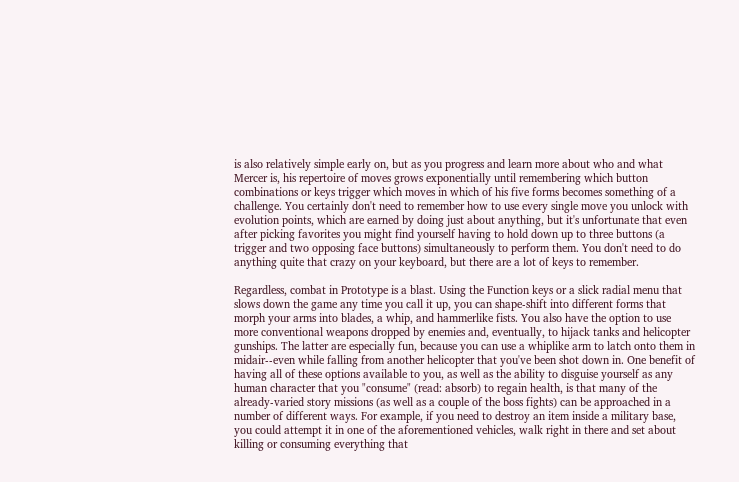is also relatively simple early on, but as you progress and learn more about who and what Mercer is, his repertoire of moves grows exponentially until remembering which button combinations or keys trigger which moves in which of his five forms becomes something of a challenge. You certainly don't need to remember how to use every single move you unlock with evolution points, which are earned by doing just about anything, but it's unfortunate that even after picking favorites you might find yourself having to hold down up to three buttons (a trigger and two opposing face buttons) simultaneously to perform them. You don't need to do anything quite that crazy on your keyboard, but there are a lot of keys to remember.

Regardless, combat in Prototype is a blast. Using the Function keys or a slick radial menu that slows down the game any time you call it up, you can shape-shift into different forms that morph your arms into blades, a whip, and hammerlike fists. You also have the option to use more conventional weapons dropped by enemies and, eventually, to hijack tanks and helicopter gunships. The latter are especially fun, because you can use a whiplike arm to latch onto them in midair--even while falling from another helicopter that you've been shot down in. One benefit of having all of these options available to you, as well as the ability to disguise yourself as any human character that you "consume" (read: absorb) to regain health, is that many of the already-varied story missions (as well as a couple of the boss fights) can be approached in a number of different ways. For example, if you need to destroy an item inside a military base, you could attempt it in one of the aforementioned vehicles, walk right in there and set about killing or consuming everything that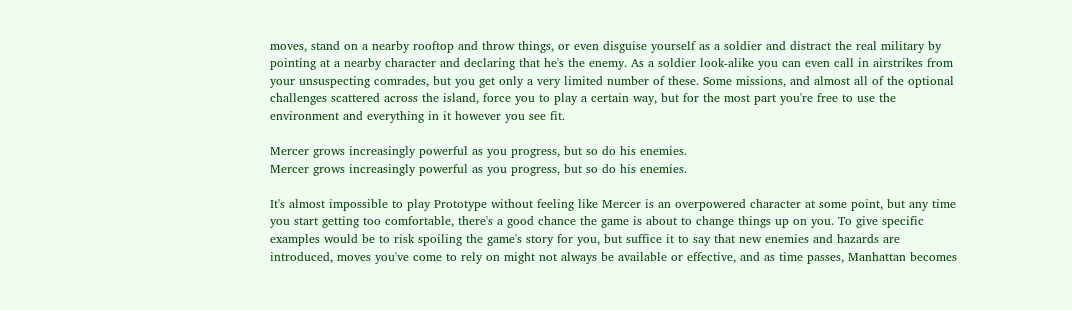moves, stand on a nearby rooftop and throw things, or even disguise yourself as a soldier and distract the real military by pointing at a nearby character and declaring that he's the enemy. As a soldier look-alike you can even call in airstrikes from your unsuspecting comrades, but you get only a very limited number of these. Some missions, and almost all of the optional challenges scattered across the island, force you to play a certain way, but for the most part you're free to use the environment and everything in it however you see fit.

Mercer grows increasingly powerful as you progress, but so do his enemies.
Mercer grows increasingly powerful as you progress, but so do his enemies.

It's almost impossible to play Prototype without feeling like Mercer is an overpowered character at some point, but any time you start getting too comfortable, there's a good chance the game is about to change things up on you. To give specific examples would be to risk spoiling the game's story for you, but suffice it to say that new enemies and hazards are introduced, moves you've come to rely on might not always be available or effective, and as time passes, Manhattan becomes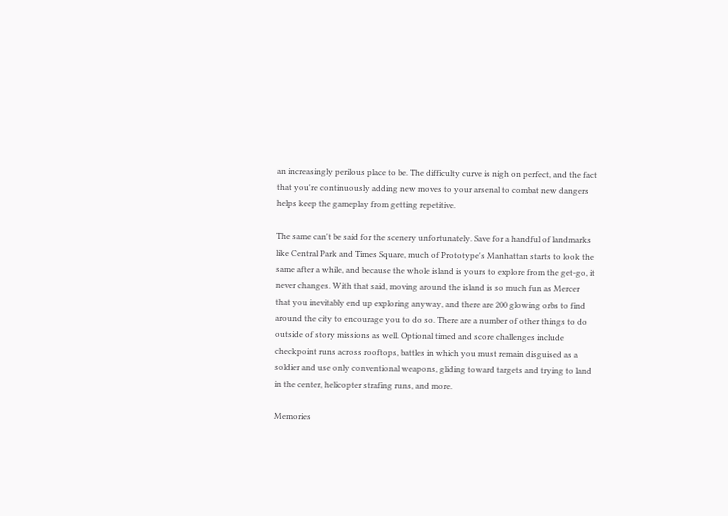an increasingly perilous place to be. The difficulty curve is nigh on perfect, and the fact that you're continuously adding new moves to your arsenal to combat new dangers helps keep the gameplay from getting repetitive.

The same can't be said for the scenery unfortunately. Save for a handful of landmarks like Central Park and Times Square, much of Prototype's Manhattan starts to look the same after a while, and because the whole island is yours to explore from the get-go, it never changes. With that said, moving around the island is so much fun as Mercer that you inevitably end up exploring anyway, and there are 200 glowing orbs to find around the city to encourage you to do so. There are a number of other things to do outside of story missions as well. Optional timed and score challenges include checkpoint runs across rooftops, battles in which you must remain disguised as a soldier and use only conventional weapons, gliding toward targets and trying to land in the center, helicopter strafing runs, and more.

Memories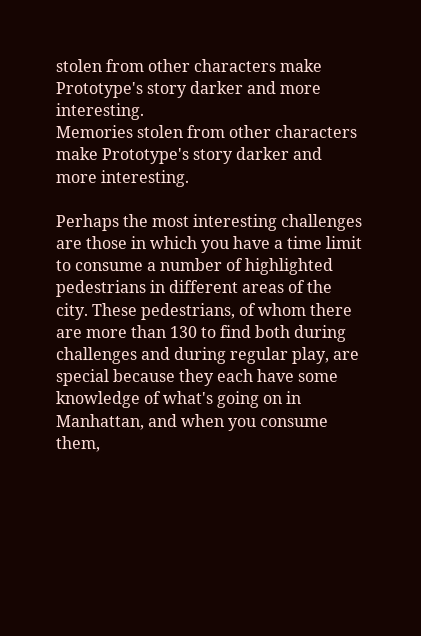stolen from other characters make Prototype's story darker and more interesting.
Memories stolen from other characters make Prototype's story darker and more interesting.

Perhaps the most interesting challenges are those in which you have a time limit to consume a number of highlighted pedestrians in different areas of the city. These pedestrians, of whom there are more than 130 to find both during challenges and during regular play, are special because they each have some knowledge of what's going on in Manhattan, and when you consume them,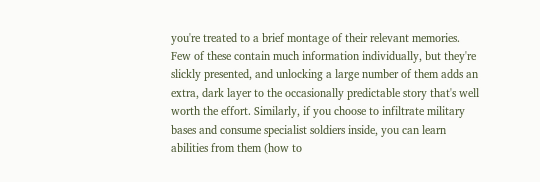you're treated to a brief montage of their relevant memories. Few of these contain much information individually, but they're slickly presented, and unlocking a large number of them adds an extra, dark layer to the occasionally predictable story that's well worth the effort. Similarly, if you choose to infiltrate military bases and consume specialist soldiers inside, you can learn abilities from them (how to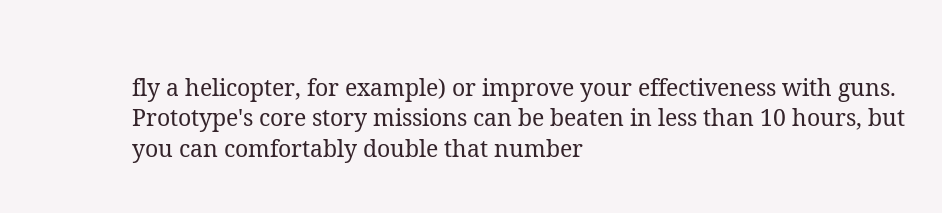fly a helicopter, for example) or improve your effectiveness with guns. Prototype's core story missions can be beaten in less than 10 hours, but you can comfortably double that number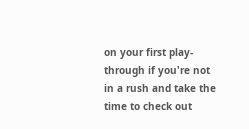on your first play-through if you're not in a rush and take the time to check out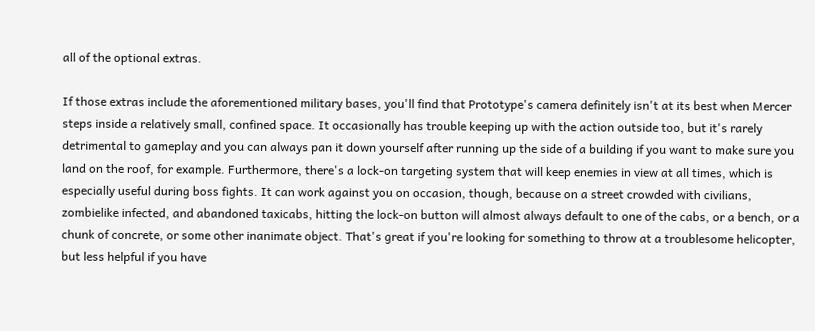all of the optional extras.

If those extras include the aforementioned military bases, you'll find that Prototype's camera definitely isn't at its best when Mercer steps inside a relatively small, confined space. It occasionally has trouble keeping up with the action outside too, but it's rarely detrimental to gameplay and you can always pan it down yourself after running up the side of a building if you want to make sure you land on the roof, for example. Furthermore, there's a lock-on targeting system that will keep enemies in view at all times, which is especially useful during boss fights. It can work against you on occasion, though, because on a street crowded with civilians, zombielike infected, and abandoned taxicabs, hitting the lock-on button will almost always default to one of the cabs, or a bench, or a chunk of concrete, or some other inanimate object. That's great if you're looking for something to throw at a troublesome helicopter, but less helpful if you have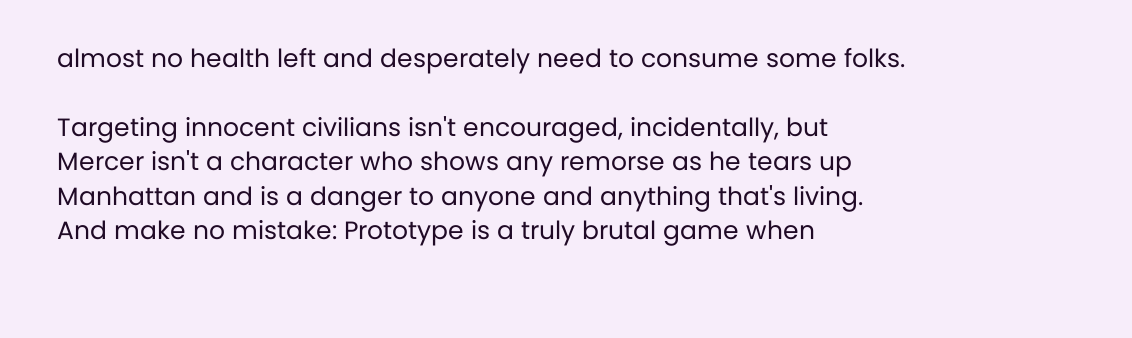almost no health left and desperately need to consume some folks.

Targeting innocent civilians isn't encouraged, incidentally, but Mercer isn't a character who shows any remorse as he tears up Manhattan and is a danger to anyone and anything that's living. And make no mistake: Prototype is a truly brutal game when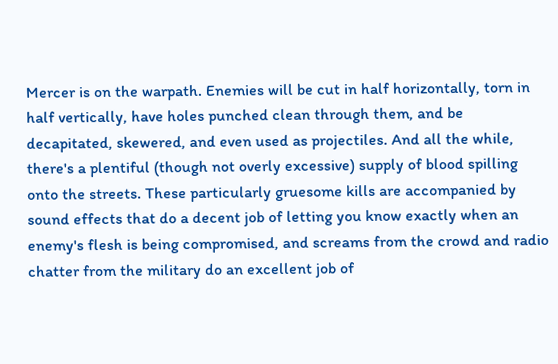Mercer is on the warpath. Enemies will be cut in half horizontally, torn in half vertically, have holes punched clean through them, and be decapitated, skewered, and even used as projectiles. And all the while, there's a plentiful (though not overly excessive) supply of blood spilling onto the streets. These particularly gruesome kills are accompanied by sound effects that do a decent job of letting you know exactly when an enemy's flesh is being compromised, and screams from the crowd and radio chatter from the military do an excellent job of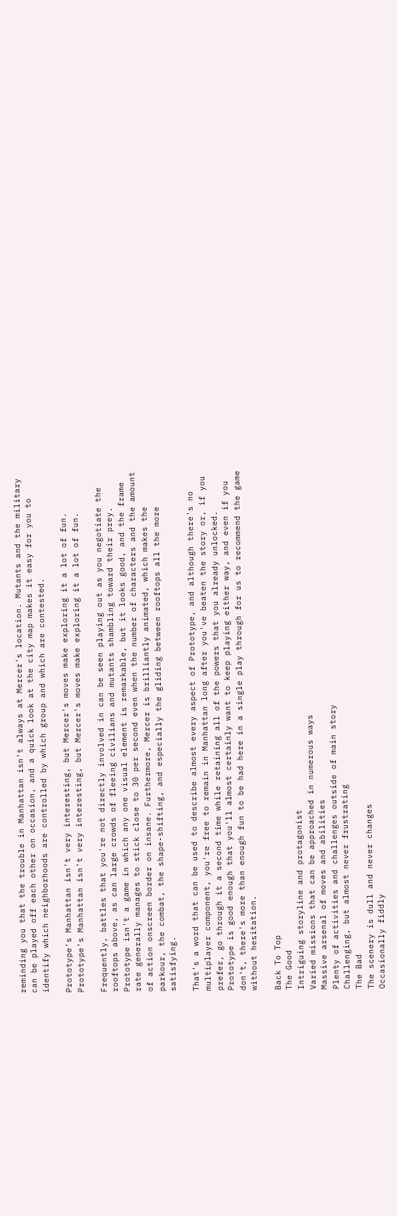reminding you that the trouble in Manhattan isn't always at Mercer's location. Mutants and the military can be played off each other on occasion, and a quick look at the city map makes it easy for you to identify which neighborhoods are controlled by which group and which are contested.

Prototype's Manhattan isn't very interesting, but Mercer's moves make exploring it a lot of fun.
Prototype's Manhattan isn't very interesting, but Mercer's moves make exploring it a lot of fun.

Frequently, battles that you're not directly involved in can be seen playing out as you negotiate the rooftops above, as can large crowds of fleeing civilians and mutants shambling toward their prey. Prototype isn't a game in which any one visual element is remarkable, but it looks good, and the frame rate generally manages to stick close to 30 per second even when the number of characters and the amount of action onscreen border on insane. Furthermore, Mercer is brilliantly animated, which makes the parkour, the combat, the shape-shifting, and especially the gliding between rooftops all the more satisfying.

That's a word that can be used to describe almost every aspect of Prototype, and although there's no multiplayer component, you're free to remain in Manhattan long after you've beaten the story or, if you prefer, go through it a second time while retaining all of the powers that you already unlocked. Prototype is good enough that you'll almost certainly want to keep playing either way, and even if you don't, there's more than enough fun to be had here in a single play through for us to recommend the game without hesitation.

Back To Top
The Good
Intriguing storyline and protagonist
Varied missions that can be approached in numerous ways
Massive arsenal of moves and abilities
Plenty of activities and challenges outside of main story
Challenging, but almost never frustrating
The Bad
The scenery is dull and never changes
Occasionally fiddly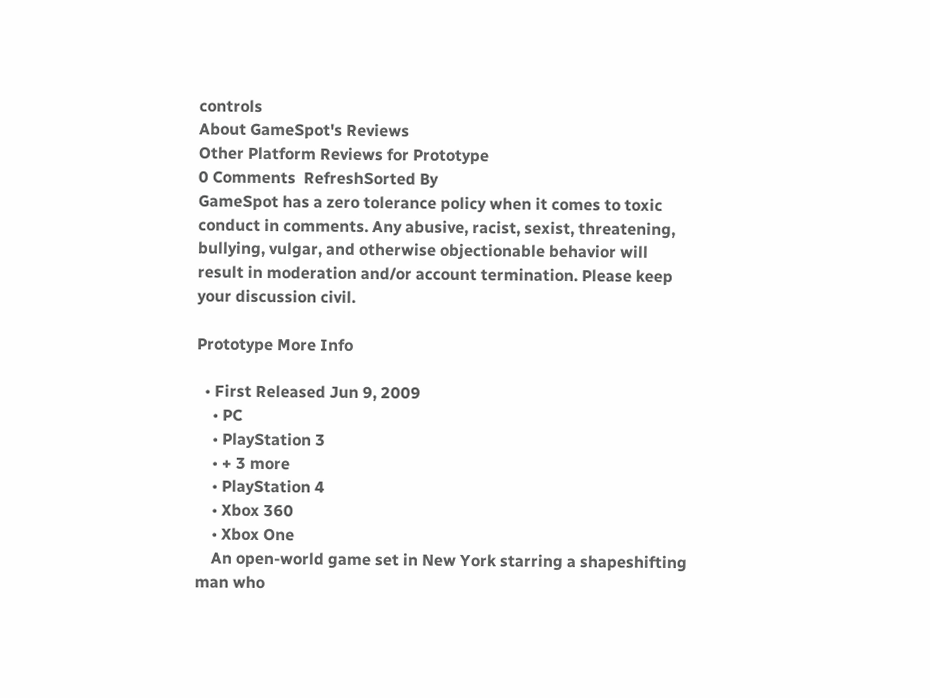controls
About GameSpot's Reviews
Other Platform Reviews for Prototype
0 Comments  RefreshSorted By
GameSpot has a zero tolerance policy when it comes to toxic conduct in comments. Any abusive, racist, sexist, threatening, bullying, vulgar, and otherwise objectionable behavior will result in moderation and/or account termination. Please keep your discussion civil.

Prototype More Info

  • First Released Jun 9, 2009
    • PC
    • PlayStation 3
    • + 3 more
    • PlayStation 4
    • Xbox 360
    • Xbox One
    An open-world game set in New York starring a shapeshifting man who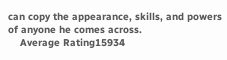can copy the appearance, skills, and powers of anyone he comes across.
    Average Rating15934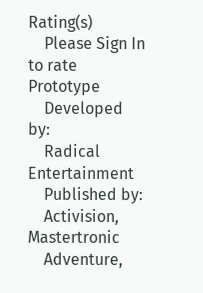Rating(s)
    Please Sign In to rate Prototype
    Developed by:
    Radical Entertainment
    Published by:
    Activision, Mastertronic
    Adventure,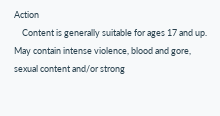Action
    Content is generally suitable for ages 17 and up. May contain intense violence, blood and gore, sexual content and/or strong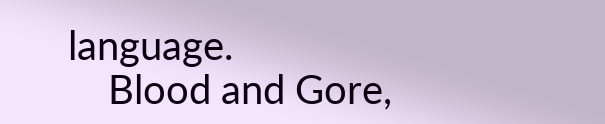language.
    Blood and Gore,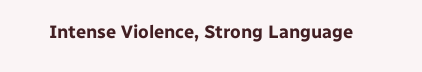Intense Violence, Strong Language